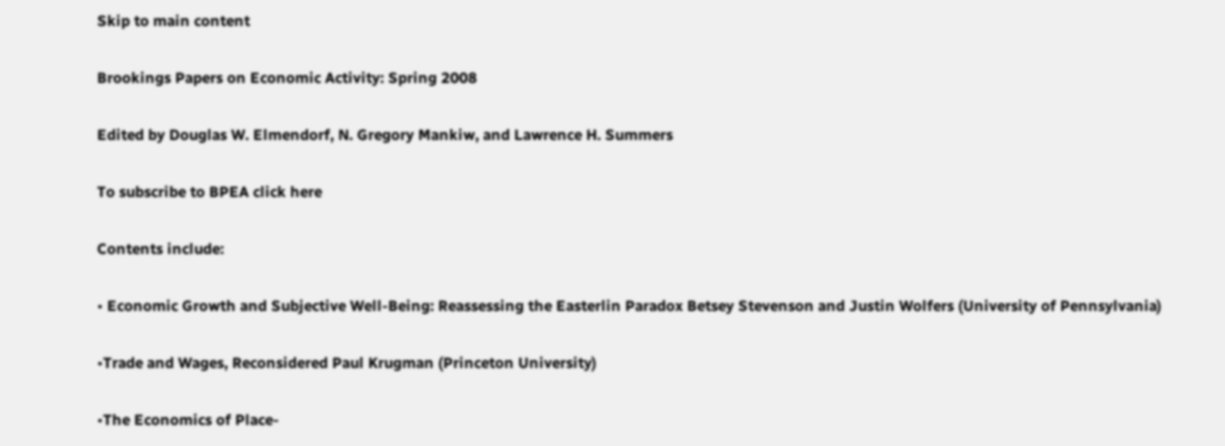Skip to main content

Brookings Papers on Economic Activity: Spring 2008

Edited by Douglas W. Elmendorf, N. Gregory Mankiw, and Lawrence H. Summers

To subscribe to BPEA click here

Contents include:

• Economic Growth and Subjective Well-Being: Reassessing the Easterlin Paradox Betsey Stevenson and Justin Wolfers (University of Pennsylvania)

•Trade and Wages, Reconsidered Paul Krugman (Princeton University)

•The Economics of Place-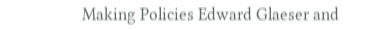Making Policies Edward Glaeser and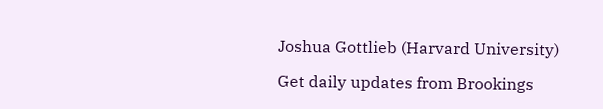Joshua Gottlieb (Harvard University)

Get daily updates from Brookings